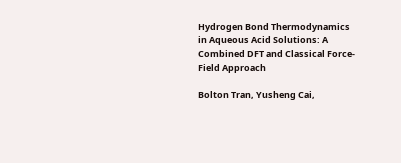Hydrogen Bond Thermodynamics in Aqueous Acid Solutions: A Combined DFT and Classical Force-Field Approach

Bolton Tran, Yusheng Cai,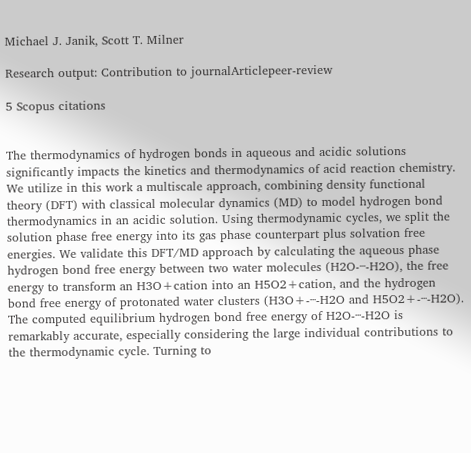Michael J. Janik, Scott T. Milner

Research output: Contribution to journalArticlepeer-review

5 Scopus citations


The thermodynamics of hydrogen bonds in aqueous and acidic solutions significantly impacts the kinetics and thermodynamics of acid reaction chemistry. We utilize in this work a multiscale approach, combining density functional theory (DFT) with classical molecular dynamics (MD) to model hydrogen bond thermodynamics in an acidic solution. Using thermodynamic cycles, we split the solution phase free energy into its gas phase counterpart plus solvation free energies. We validate this DFT/MD approach by calculating the aqueous phase hydrogen bond free energy between two water molecules (H2O-···-H2O), the free energy to transform an H3O+cation into an H5O2+cation, and the hydrogen bond free energy of protonated water clusters (H3O+-···-H2O and H5O2+-···-H2O). The computed equilibrium hydrogen bond free energy of H2O-···-H2O is remarkably accurate, especially considering the large individual contributions to the thermodynamic cycle. Turning to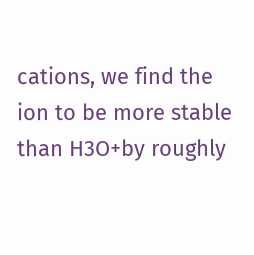cations, we find the ion to be more stable than H3O+by roughly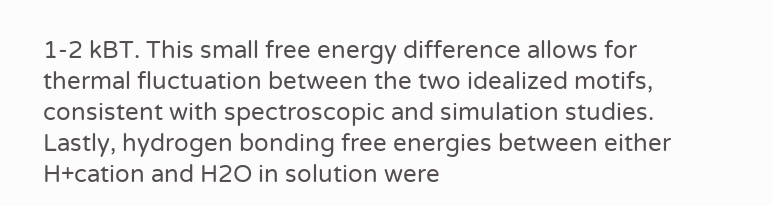1-2 kBT. This small free energy difference allows for thermal fluctuation between the two idealized motifs, consistent with spectroscopic and simulation studies. Lastly, hydrogen bonding free energies between either H+cation and H2O in solution were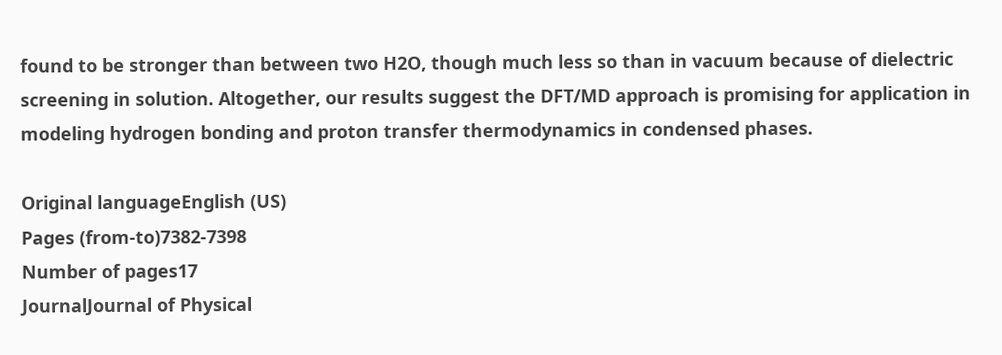found to be stronger than between two H2O, though much less so than in vacuum because of dielectric screening in solution. Altogether, our results suggest the DFT/MD approach is promising for application in modeling hydrogen bonding and proton transfer thermodynamics in condensed phases.

Original languageEnglish (US)
Pages (from-to)7382-7398
Number of pages17
JournalJournal of Physical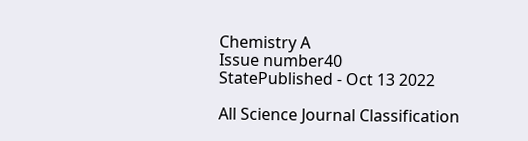Chemistry A
Issue number40
StatePublished - Oct 13 2022

All Science Journal Classification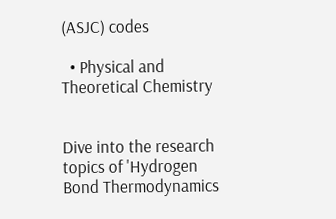(ASJC) codes

  • Physical and Theoretical Chemistry


Dive into the research topics of 'Hydrogen Bond Thermodynamics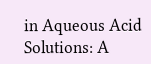in Aqueous Acid Solutions: A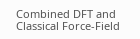Combined DFT and Classical Force-Field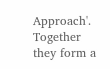Approach'. Together they form a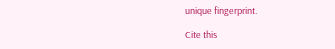unique fingerprint.

Cite this